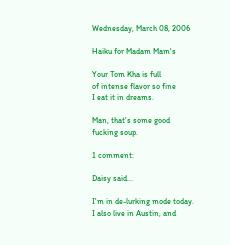Wednesday, March 08, 2006

Haiku for Madam Mam's

Your Tom Kha is full
of intense flavor so fine
I eat it in dreams.

Man, that's some good fucking soup.

1 comment:

Daisy said...

I'm in de-lurking mode today. I also live in Austin, and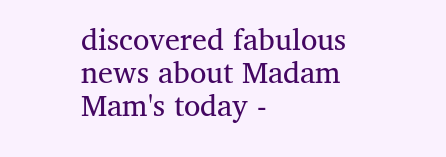discovered fabulous news about Madam Mam's today -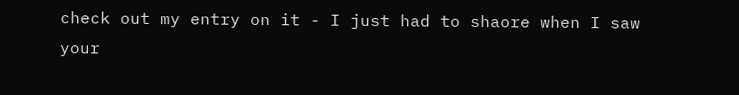check out my entry on it - I just had to shaore when I saw your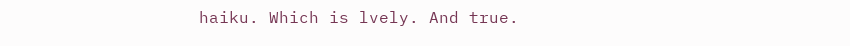haiku. Which is lvely. And true.